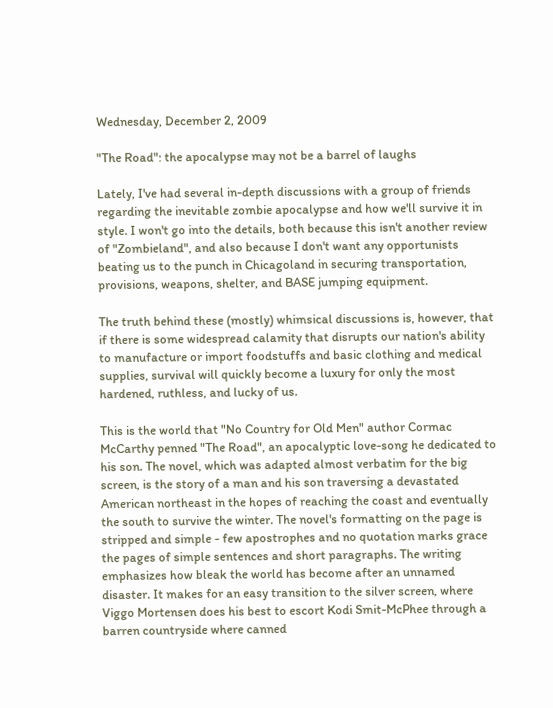Wednesday, December 2, 2009

"The Road": the apocalypse may not be a barrel of laughs

Lately, I've had several in-depth discussions with a group of friends regarding the inevitable zombie apocalypse and how we'll survive it in style. I won't go into the details, both because this isn't another review of "Zombieland", and also because I don't want any opportunists beating us to the punch in Chicagoland in securing transportation, provisions, weapons, shelter, and BASE jumping equipment.

The truth behind these (mostly) whimsical discussions is, however, that if there is some widespread calamity that disrupts our nation's ability to manufacture or import foodstuffs and basic clothing and medical supplies, survival will quickly become a luxury for only the most hardened, ruthless, and lucky of us.

This is the world that "No Country for Old Men" author Cormac McCarthy penned "The Road", an apocalyptic love-song he dedicated to his son. The novel, which was adapted almost verbatim for the big screen, is the story of a man and his son traversing a devastated American northeast in the hopes of reaching the coast and eventually the south to survive the winter. The novel's formatting on the page is stripped and simple - few apostrophes and no quotation marks grace the pages of simple sentences and short paragraphs. The writing emphasizes how bleak the world has become after an unnamed disaster. It makes for an easy transition to the silver screen, where Viggo Mortensen does his best to escort Kodi Smit-McPhee through a barren countryside where canned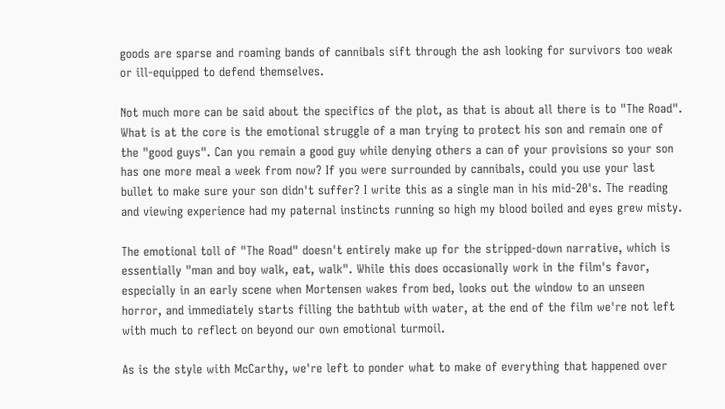goods are sparse and roaming bands of cannibals sift through the ash looking for survivors too weak or ill-equipped to defend themselves.

Not much more can be said about the specifics of the plot, as that is about all there is to "The Road". What is at the core is the emotional struggle of a man trying to protect his son and remain one of the "good guys". Can you remain a good guy while denying others a can of your provisions so your son has one more meal a week from now? If you were surrounded by cannibals, could you use your last bullet to make sure your son didn't suffer? I write this as a single man in his mid-20's. The reading and viewing experience had my paternal instincts running so high my blood boiled and eyes grew misty.

The emotional toll of "The Road" doesn't entirely make up for the stripped-down narrative, which is essentially "man and boy walk, eat, walk". While this does occasionally work in the film's favor, especially in an early scene when Mortensen wakes from bed, looks out the window to an unseen horror, and immediately starts filling the bathtub with water, at the end of the film we're not left with much to reflect on beyond our own emotional turmoil.

As is the style with McCarthy, we're left to ponder what to make of everything that happened over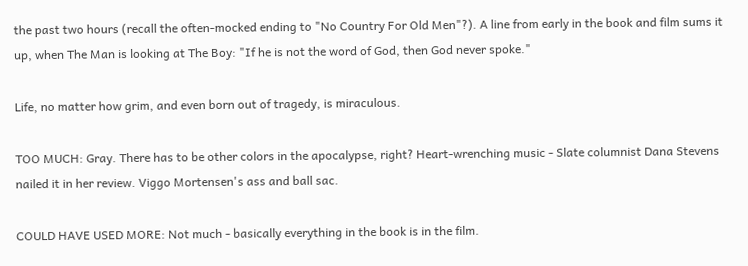the past two hours (recall the often-mocked ending to "No Country For Old Men"?). A line from early in the book and film sums it up, when The Man is looking at The Boy: "If he is not the word of God, then God never spoke."

Life, no matter how grim, and even born out of tragedy, is miraculous.

TOO MUCH: Gray. There has to be other colors in the apocalypse, right? Heart-wrenching music - Slate columnist Dana Stevens nailed it in her review. Viggo Mortensen's ass and ball sac.

COULD HAVE USED MORE: Not much - basically everything in the book is in the film.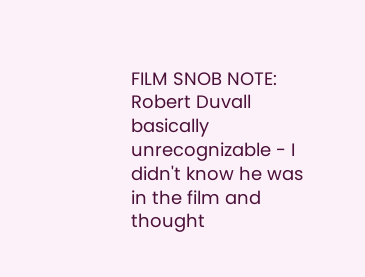FILM SNOB NOTE: Robert Duvall basically unrecognizable - I didn't know he was in the film and thought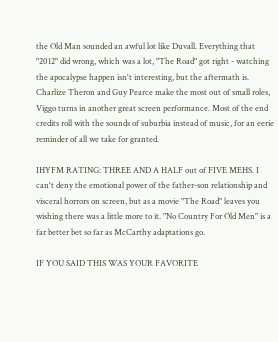the Old Man sounded an awful lot like Duvall. Everything that "2012" did wrong, which was a lot, "The Road" got right - watching the apocalypse happen isn't interesting, but the aftermath is. Charlize Theron and Guy Pearce make the most out of small roles, Viggo turns in another great screen performance. Most of the end credits roll with the sounds of suburbia instead of music, for an eerie reminder of all we take for granted.

IHYFM RATING: THREE AND A HALF out of FIVE MEHS. I can't deny the emotional power of the father-son relationship and visceral horrors on screen, but as a movie "The Road" leaves you wishing there was a little more to it. "No Country For Old Men" is a far better bet so far as McCarthy adaptations go.

IF YOU SAID THIS WAS YOUR FAVORITE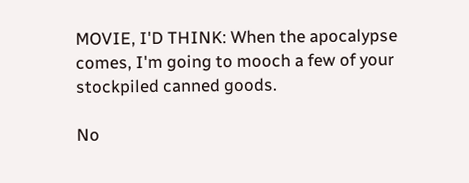MOVIE, I'D THINK: When the apocalypse comes, I'm going to mooch a few of your stockpiled canned goods.

No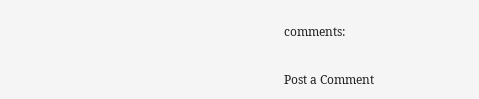comments:

Post a Comment